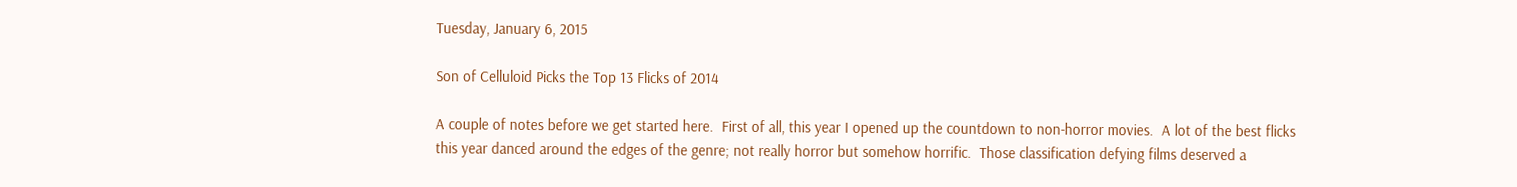Tuesday, January 6, 2015

Son of Celluloid Picks the Top 13 Flicks of 2014

A couple of notes before we get started here.  First of all, this year I opened up the countdown to non-horror movies.  A lot of the best flicks this year danced around the edges of the genre; not really horror but somehow horrific.  Those classification defying films deserved a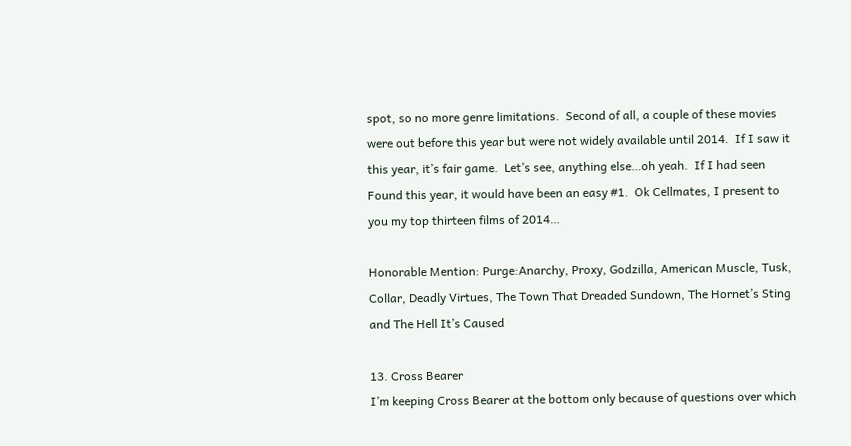spot, so no more genre limitations.  Second of all, a couple of these movies were out before this year but were not widely available until 2014.  If I saw it this year, it’s fair game.  Let’s see, anything else…oh yeah.  If I had seen Found this year, it would have been an easy #1.  Ok Cellmates, I present to you my top thirteen films of 2014…

Honorable Mention: Purge:Anarchy, Proxy, Godzilla, American Muscle, Tusk, Collar, Deadly Virtues, The Town That Dreaded Sundown, The Hornet’s Sting and The Hell It’s Caused

13. Cross Bearer
I’m keeping Cross Bearer at the bottom only because of questions over which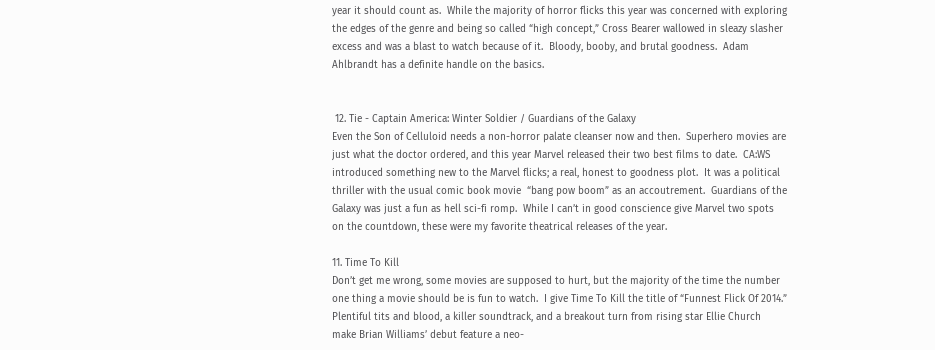year it should count as.  While the majority of horror flicks this year was concerned with exploring the edges of the genre and being so called “high concept,” Cross Bearer wallowed in sleazy slasher excess and was a blast to watch because of it.  Bloody, booby, and brutal goodness.  Adam Ahlbrandt has a definite handle on the basics.


 12. Tie - Captain America: Winter Soldier / Guardians of the Galaxy
Even the Son of Celluloid needs a non-horror palate cleanser now and then.  Superhero movies are just what the doctor ordered, and this year Marvel released their two best films to date.  CA:WS introduced something new to the Marvel flicks; a real, honest to goodness plot.  It was a political thriller with the usual comic book movie  “bang pow boom” as an accoutrement.  Guardians of the Galaxy was just a fun as hell sci-fi romp.  While I can’t in good conscience give Marvel two spots on the countdown, these were my favorite theatrical releases of the year.

11. Time To Kill
Don’t get me wrong, some movies are supposed to hurt, but the majority of the time the number one thing a movie should be is fun to watch.  I give Time To Kill the title of “Funnest Flick Of 2014.”  Plentiful tits and blood, a killer soundtrack, and a breakout turn from rising star Ellie Church make Brian Williams’ debut feature a neo-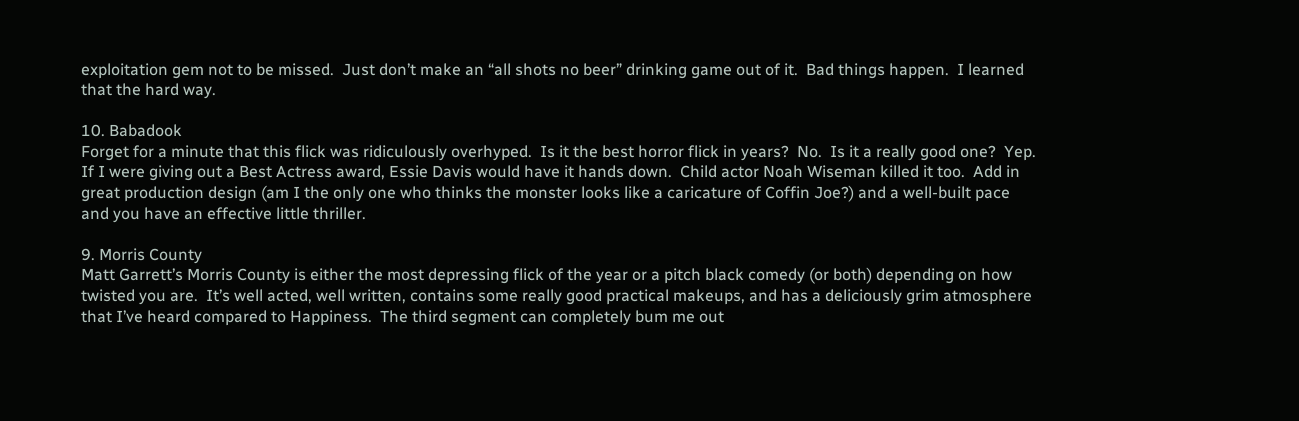exploitation gem not to be missed.  Just don’t make an “all shots no beer” drinking game out of it.  Bad things happen.  I learned that the hard way.

10. Babadook
Forget for a minute that this flick was ridiculously overhyped.  Is it the best horror flick in years?  No.  Is it a really good one?  Yep.  If I were giving out a Best Actress award, Essie Davis would have it hands down.  Child actor Noah Wiseman killed it too.  Add in great production design (am I the only one who thinks the monster looks like a caricature of Coffin Joe?) and a well-built pace and you have an effective little thriller.

9. Morris County
Matt Garrett’s Morris County is either the most depressing flick of the year or a pitch black comedy (or both) depending on how twisted you are.  It’s well acted, well written, contains some really good practical makeups, and has a deliciously grim atmosphere that I’ve heard compared to Happiness.  The third segment can completely bum me out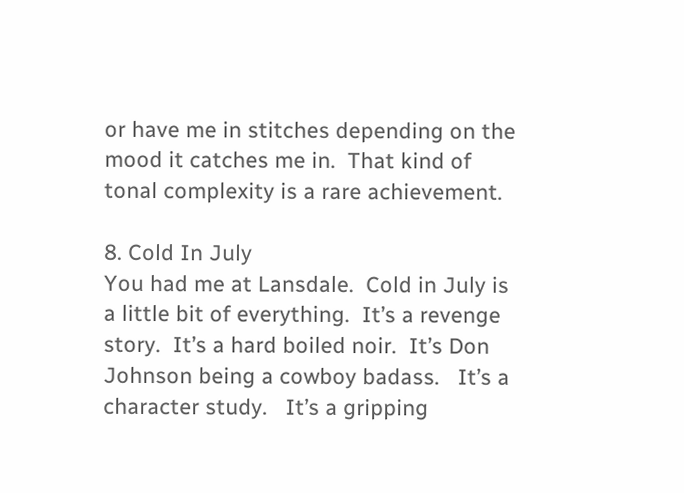or have me in stitches depending on the mood it catches me in.  That kind of tonal complexity is a rare achievement.

8. Cold In July
You had me at Lansdale.  Cold in July is a little bit of everything.  It’s a revenge story.  It’s a hard boiled noir.  It’s Don Johnson being a cowboy badass.   It’s a character study.   It’s a gripping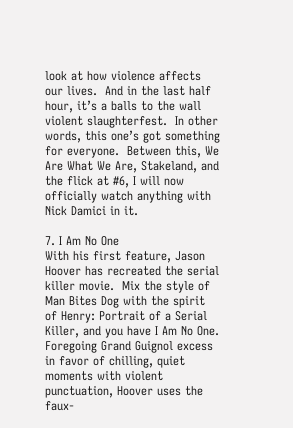look at how violence affects our lives.  And in the last half hour, it’s a balls to the wall violent slaughterfest.  In other words, this one’s got something for everyone.  Between this, We Are What We Are, Stakeland, and the flick at #6, I will now officially watch anything with Nick Damici in it.

7. I Am No One
With his first feature, Jason Hoover has recreated the serial killer movie.  Mix the style of Man Bites Dog with the spirit of Henry: Portrait of a Serial Killer, and you have I Am No One.  Foregoing Grand Guignol excess in favor of chilling, quiet moments with violent punctuation, Hoover uses the faux-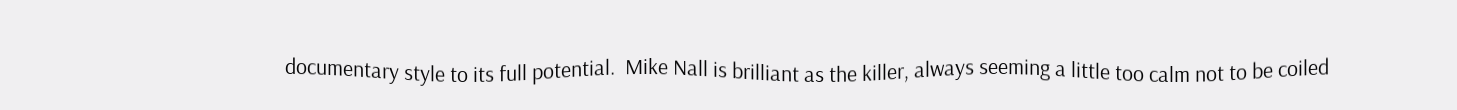documentary style to its full potential.  Mike Nall is brilliant as the killer, always seeming a little too calm not to be coiled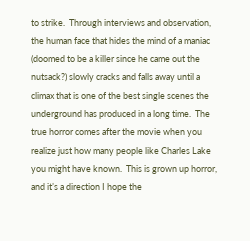to strike.  Through interviews and observation, the human face that hides the mind of a maniac (doomed to be a killer since he came out the nutsack?) slowly cracks and falls away until a climax that is one of the best single scenes the underground has produced in a long time.  The true horror comes after the movie when you realize just how many people like Charles Lake you might have known.  This is grown up horror, and it’s a direction I hope the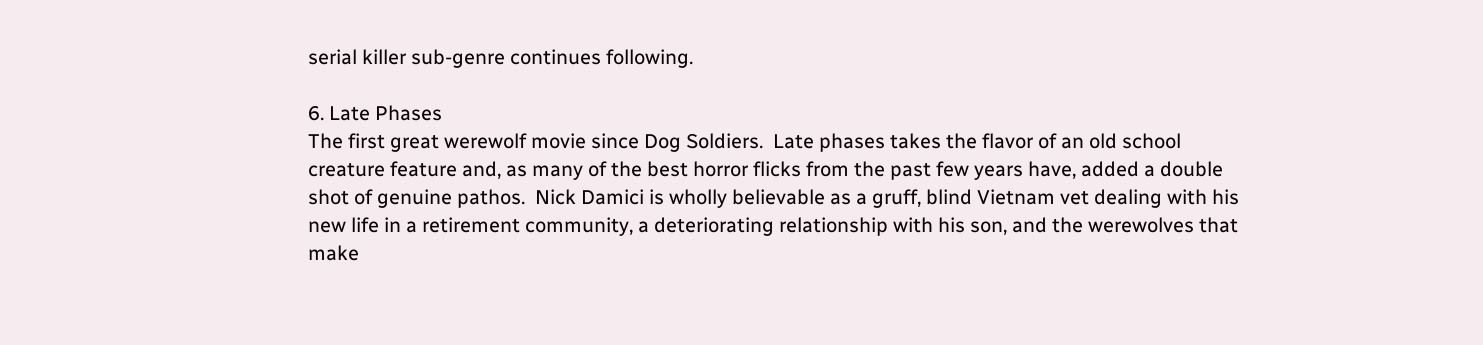serial killer sub-genre continues following.

6. Late Phases
The first great werewolf movie since Dog Soldiers.  Late phases takes the flavor of an old school creature feature and, as many of the best horror flicks from the past few years have, added a double shot of genuine pathos.  Nick Damici is wholly believable as a gruff, blind Vietnam vet dealing with his new life in a retirement community, a deteriorating relationship with his son, and the werewolves that make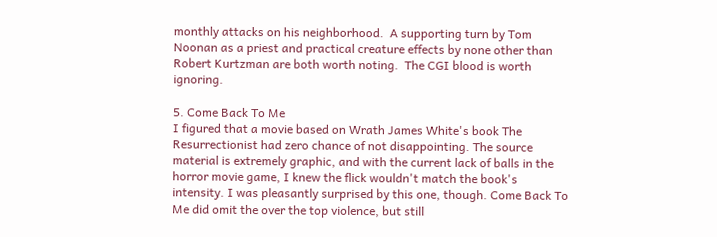monthly attacks on his neighborhood.  A supporting turn by Tom Noonan as a priest and practical creature effects by none other than Robert Kurtzman are both worth noting.  The CGI blood is worth ignoring.

5. Come Back To Me
I figured that a movie based on Wrath James White's book The Resurrectionist had zero chance of not disappointing. The source material is extremely graphic, and with the current lack of balls in the horror movie game, I knew the flick wouldn't match the book's intensity. I was pleasantly surprised by this one, though. Come Back To Me did omit the over the top violence, but still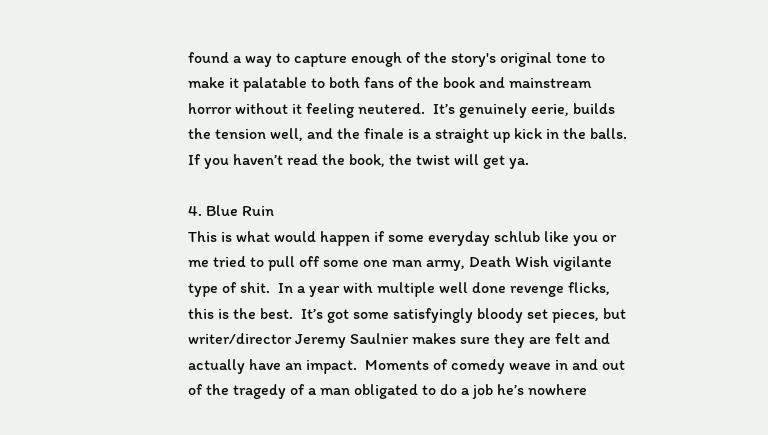found a way to capture enough of the story's original tone to make it palatable to both fans of the book and mainstream horror without it feeling neutered.  It’s genuinely eerie, builds the tension well, and the finale is a straight up kick in the balls.  If you haven’t read the book, the twist will get ya.

4. Blue Ruin
This is what would happen if some everyday schlub like you or me tried to pull off some one man army, Death Wish vigilante type of shit.  In a year with multiple well done revenge flicks, this is the best.  It’s got some satisfyingly bloody set pieces, but writer/director Jeremy Saulnier makes sure they are felt and actually have an impact.  Moments of comedy weave in and out of the tragedy of a man obligated to do a job he’s nowhere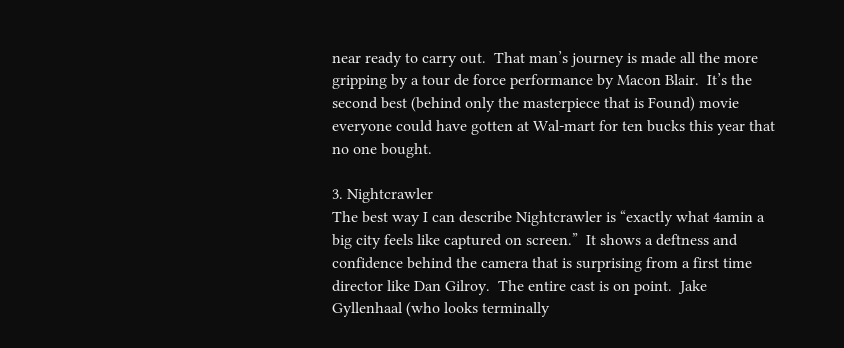near ready to carry out.  That man’s journey is made all the more gripping by a tour de force performance by Macon Blair.  It’s the second best (behind only the masterpiece that is Found) movie everyone could have gotten at Wal-mart for ten bucks this year that no one bought.

3. Nightcrawler
The best way I can describe Nightcrawler is “exactly what 4amin a big city feels like captured on screen.”  It shows a deftness and confidence behind the camera that is surprising from a first time director like Dan Gilroy.  The entire cast is on point.  Jake Gyllenhaal (who looks terminally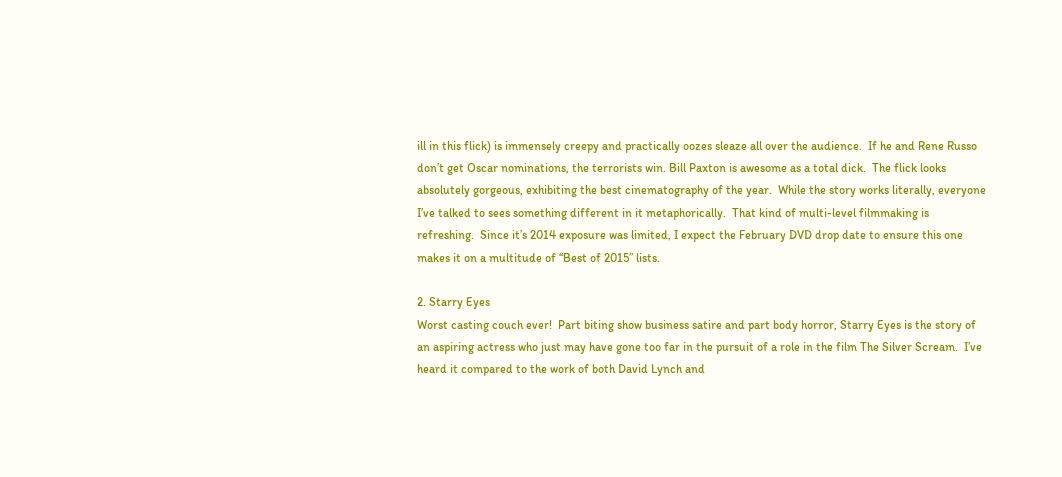ill in this flick) is immensely creepy and practically oozes sleaze all over the audience.  If he and Rene Russo don’t get Oscar nominations, the terrorists win. Bill Paxton is awesome as a total dick.  The flick looks absolutely gorgeous, exhibiting the best cinematography of the year.  While the story works literally, everyone I’ve talked to sees something different in it metaphorically.  That kind of multi-level filmmaking is refreshing.  Since it’s 2014 exposure was limited, I expect the February DVD drop date to ensure this one makes it on a multitude of “Best of 2015” lists.

2. Starry Eyes
Worst casting couch ever!  Part biting show business satire and part body horror, Starry Eyes is the story of an aspiring actress who just may have gone too far in the pursuit of a role in the film The Silver Scream.  I’ve heard it compared to the work of both David Lynch and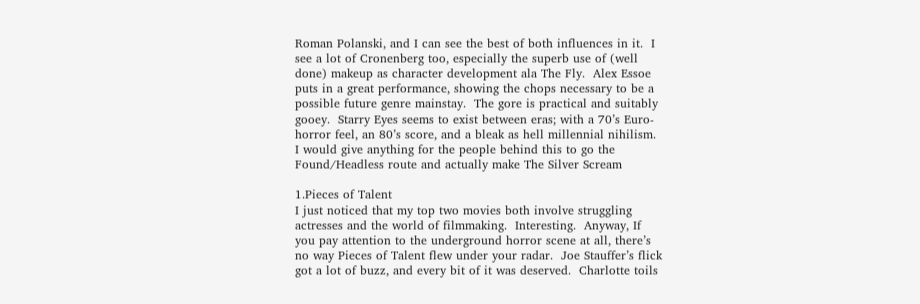Roman Polanski, and I can see the best of both influences in it.  I see a lot of Cronenberg too, especially the superb use of (well done) makeup as character development ala The Fly.  Alex Essoe puts in a great performance, showing the chops necessary to be a possible future genre mainstay.  The gore is practical and suitably gooey.  Starry Eyes seems to exist between eras; with a 70’s Euro-horror feel, an 80’s score, and a bleak as hell millennial nihilism.  I would give anything for the people behind this to go the Found/Headless route and actually make The Silver Scream

1.Pieces of Talent
I just noticed that my top two movies both involve struggling actresses and the world of filmmaking.  Interesting.  Anyway, If you pay attention to the underground horror scene at all, there’s no way Pieces of Talent flew under your radar.  Joe Stauffer’s flick got a lot of buzz, and every bit of it was deserved.  Charlotte toils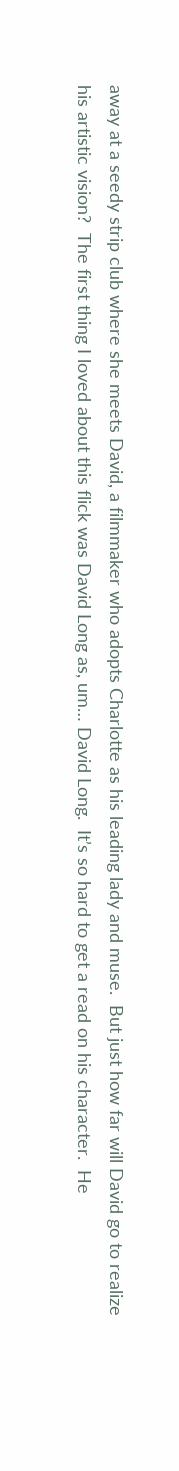away at a seedy strip club where she meets David, a filmmaker who adopts Charlotte as his leading lady and muse.  But just how far will David go to realize his artistic vision?  The first thing I loved about this flick was David Long as, um… David Long.  It’s so hard to get a read on his character.  He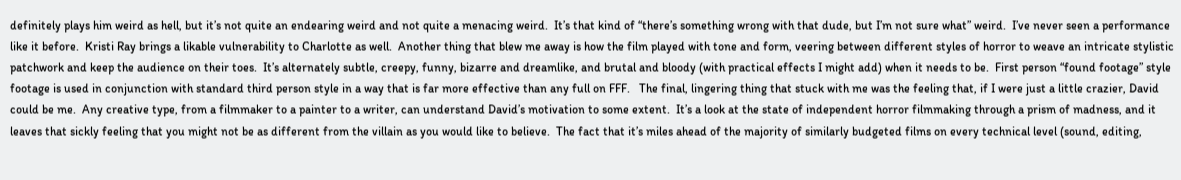definitely plays him weird as hell, but it’s not quite an endearing weird and not quite a menacing weird.  It’s that kind of “there’s something wrong with that dude, but I’m not sure what” weird.  I’ve never seen a performance like it before.  Kristi Ray brings a likable vulnerability to Charlotte as well.  Another thing that blew me away is how the film played with tone and form, veering between different styles of horror to weave an intricate stylistic patchwork and keep the audience on their toes.  It’s alternately subtle, creepy, funny, bizarre and dreamlike, and brutal and bloody (with practical effects I might add) when it needs to be.  First person “found footage” style footage is used in conjunction with standard third person style in a way that is far more effective than any full on FFF.   The final, lingering thing that stuck with me was the feeling that, if I were just a little crazier, David could be me.  Any creative type, from a filmmaker to a painter to a writer, can understand David’s motivation to some extent.  It’s a look at the state of independent horror filmmaking through a prism of madness, and it leaves that sickly feeling that you might not be as different from the villain as you would like to believe.  The fact that it’s miles ahead of the majority of similarly budgeted films on every technical level (sound, editing,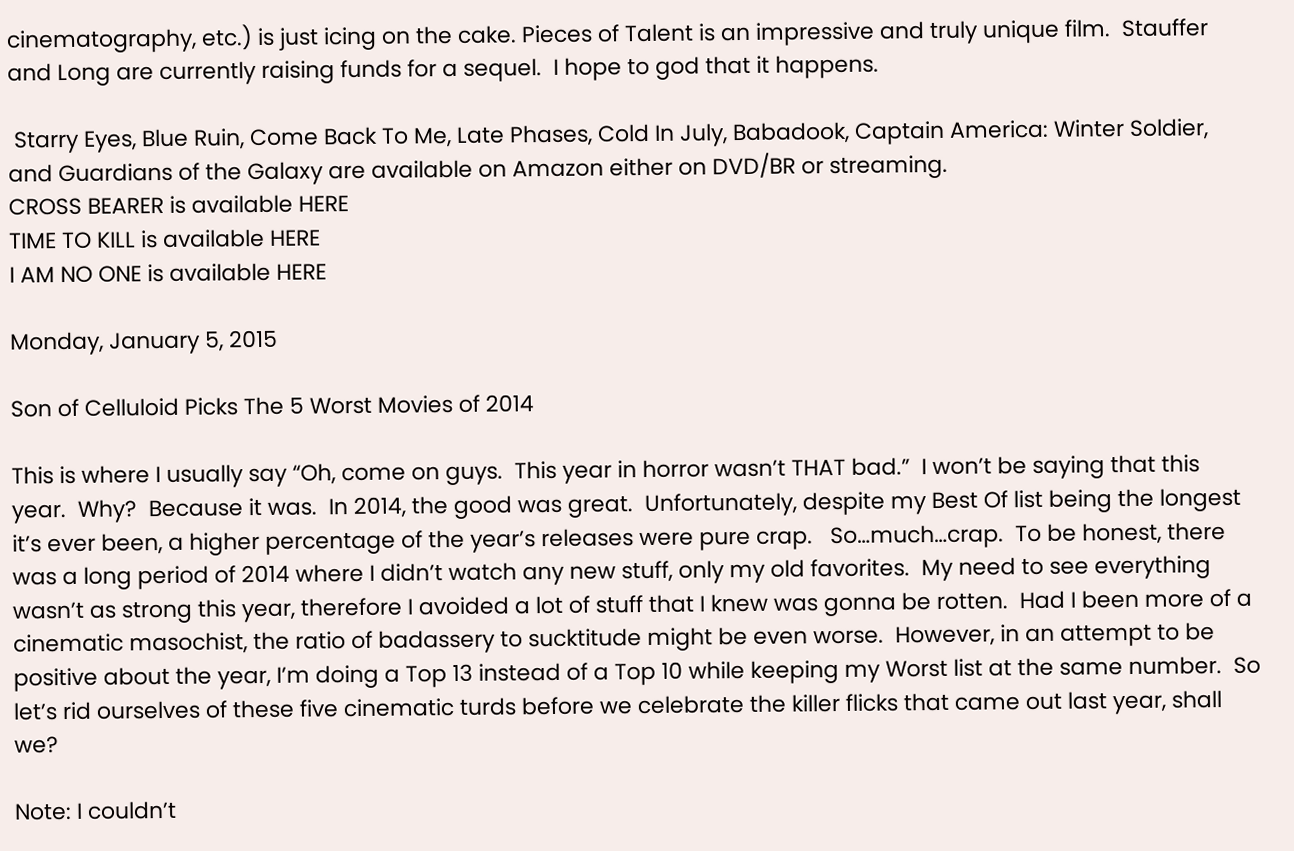cinematography, etc.) is just icing on the cake. Pieces of Talent is an impressive and truly unique film.  Stauffer and Long are currently raising funds for a sequel.  I hope to god that it happens.

 Starry Eyes, Blue Ruin, Come Back To Me, Late Phases, Cold In July, Babadook, Captain America: Winter Soldier, and Guardians of the Galaxy are available on Amazon either on DVD/BR or streaming.
CROSS BEARER is available HERE
TIME TO KILL is available HERE
I AM NO ONE is available HERE

Monday, January 5, 2015

Son of Celluloid Picks The 5 Worst Movies of 2014

This is where I usually say “Oh, come on guys.  This year in horror wasn’t THAT bad.”  I won’t be saying that this year.  Why?  Because it was.  In 2014, the good was great.  Unfortunately, despite my Best Of list being the longest it’s ever been, a higher percentage of the year’s releases were pure crap.   So…much…crap.  To be honest, there was a long period of 2014 where I didn’t watch any new stuff, only my old favorites.  My need to see everything wasn’t as strong this year, therefore I avoided a lot of stuff that I knew was gonna be rotten.  Had I been more of a cinematic masochist, the ratio of badassery to sucktitude might be even worse.  However, in an attempt to be positive about the year, I’m doing a Top 13 instead of a Top 10 while keeping my Worst list at the same number.  So let’s rid ourselves of these five cinematic turds before we celebrate the killer flicks that came out last year, shall we?

Note: I couldn’t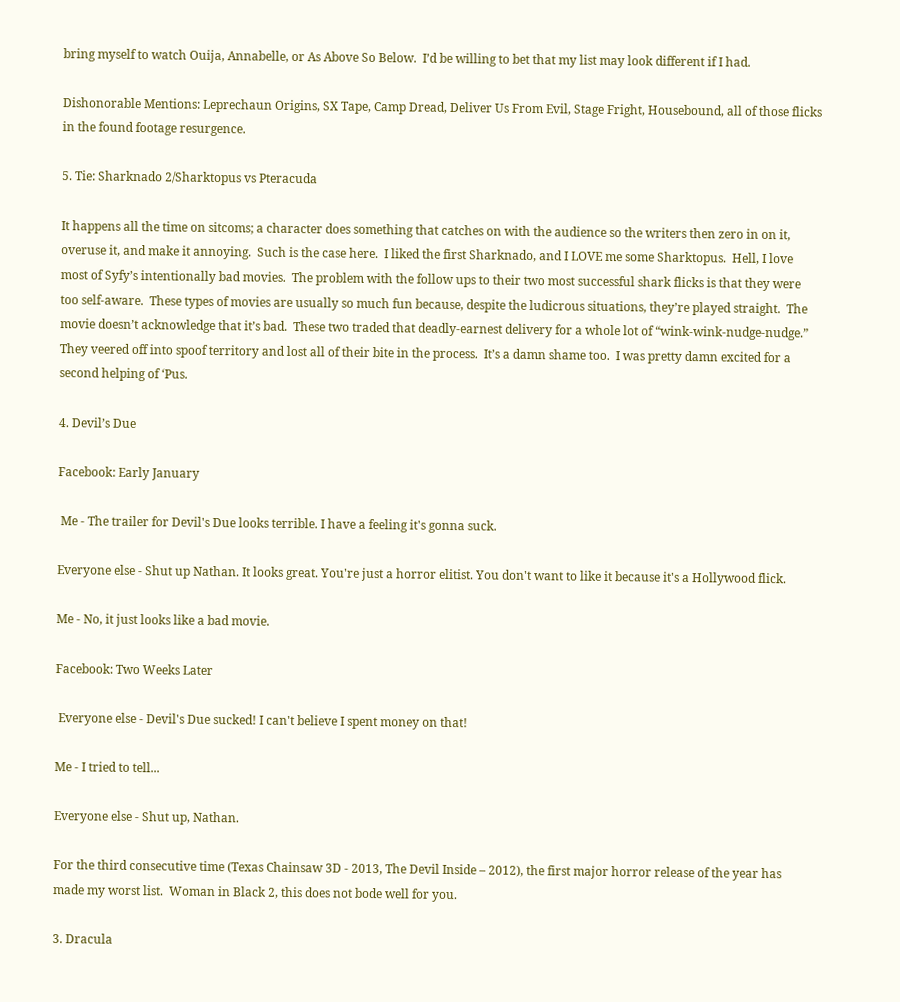bring myself to watch Ouija, Annabelle, or As Above So Below.  I’d be willing to bet that my list may look different if I had.

Dishonorable Mentions: Leprechaun Origins, SX Tape, Camp Dread, Deliver Us From Evil, Stage Fright, Housebound, all of those flicks in the found footage resurgence.

5. Tie: Sharknado 2/Sharktopus vs Pteracuda

It happens all the time on sitcoms; a character does something that catches on with the audience so the writers then zero in on it, overuse it, and make it annoying.  Such is the case here.  I liked the first Sharknado, and I LOVE me some Sharktopus.  Hell, I love most of Syfy’s intentionally bad movies.  The problem with the follow ups to their two most successful shark flicks is that they were too self-aware.  These types of movies are usually so much fun because, despite the ludicrous situations, they’re played straight.  The movie doesn’t acknowledge that it’s bad.  These two traded that deadly-earnest delivery for a whole lot of “wink-wink-nudge-nudge.”  They veered off into spoof territory and lost all of their bite in the process.  It’s a damn shame too.  I was pretty damn excited for a second helping of ‘Pus.

4. Devil’s Due

Facebook: Early January

 Me - The trailer for Devil's Due looks terrible. I have a feeling it's gonna suck.

Everyone else - Shut up Nathan. It looks great. You're just a horror elitist. You don't want to like it because it's a Hollywood flick.

Me - No, it just looks like a bad movie.

Facebook: Two Weeks Later

 Everyone else - Devil's Due sucked! I can't believe I spent money on that!

Me - I tried to tell...

Everyone else - Shut up, Nathan.

For the third consecutive time (Texas Chainsaw 3D - 2013, The Devil Inside – 2012), the first major horror release of the year has made my worst list.  Woman in Black 2, this does not bode well for you.

3. Dracula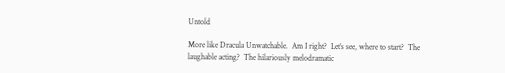Untold

More like Dracula Unwatchable.  Am I right?  Let’s see, where to start?  The laughable acting?  The hilariously melodramatic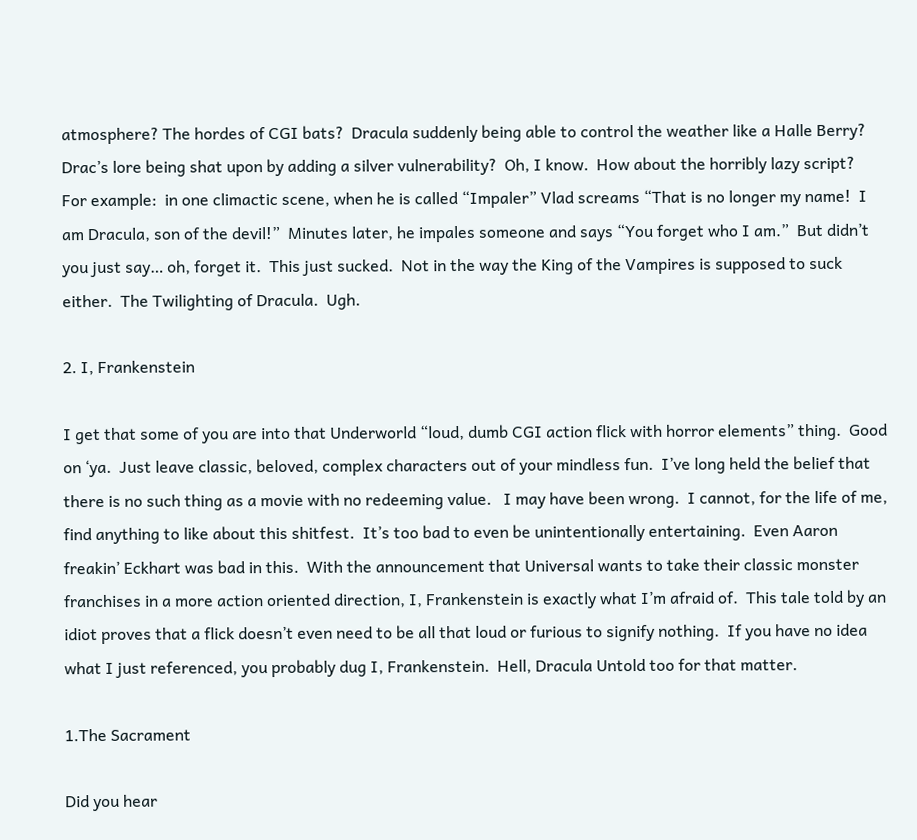atmosphere? The hordes of CGI bats?  Dracula suddenly being able to control the weather like a Halle Berry?  Drac’s lore being shat upon by adding a silver vulnerability?  Oh, I know.  How about the horribly lazy script?  For example:  in one climactic scene, when he is called “Impaler” Vlad screams “That is no longer my name!  I am Dracula, son of the devil!”  Minutes later, he impales someone and says “You forget who I am.”  But didn’t you just say… oh, forget it.  This just sucked.  Not in the way the King of the Vampires is supposed to suck either.  The Twilighting of Dracula.  Ugh.

2. I, Frankenstein

I get that some of you are into that Underworld “loud, dumb CGI action flick with horror elements” thing.  Good on ‘ya.  Just leave classic, beloved, complex characters out of your mindless fun.  I’ve long held the belief that there is no such thing as a movie with no redeeming value.   I may have been wrong.  I cannot, for the life of me, find anything to like about this shitfest.  It’s too bad to even be unintentionally entertaining.  Even Aaron freakin’ Eckhart was bad in this.  With the announcement that Universal wants to take their classic monster franchises in a more action oriented direction, I, Frankenstein is exactly what I’m afraid of.  This tale told by an idiot proves that a flick doesn’t even need to be all that loud or furious to signify nothing.  If you have no idea what I just referenced, you probably dug I, Frankenstein.  Hell, Dracula Untold too for that matter.

1.The Sacrament

Did you hear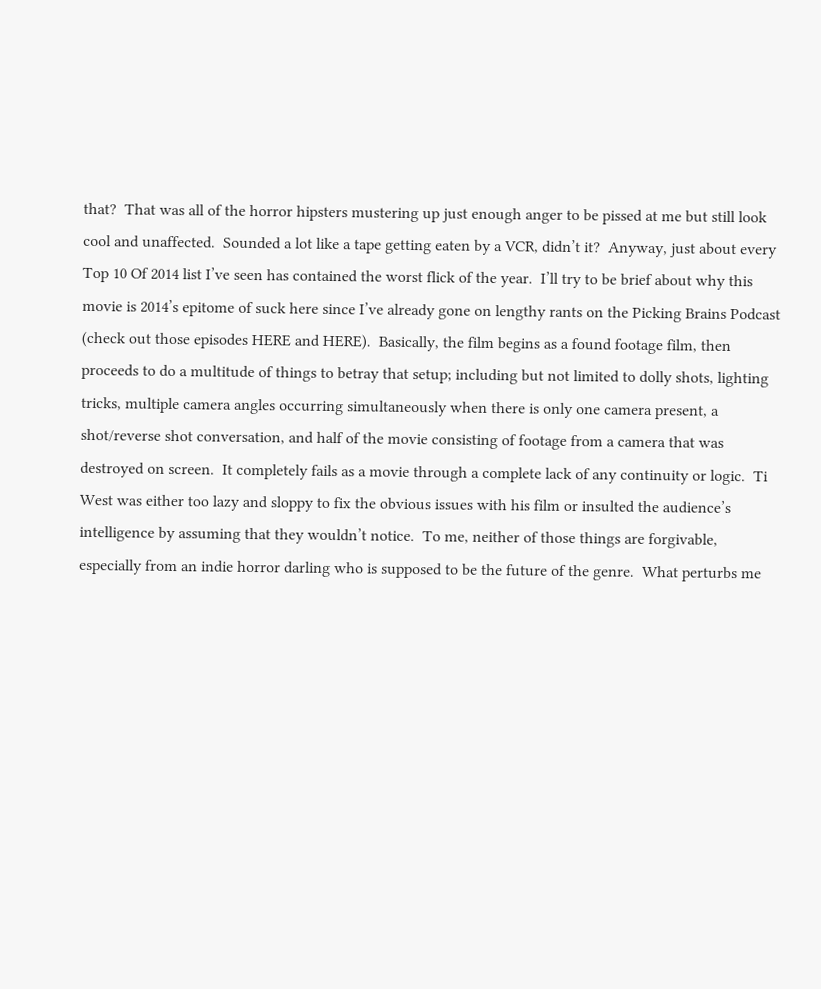that?  That was all of the horror hipsters mustering up just enough anger to be pissed at me but still look cool and unaffected.  Sounded a lot like a tape getting eaten by a VCR, didn’t it?  Anyway, just about every Top 10 Of 2014 list I’ve seen has contained the worst flick of the year.  I’ll try to be brief about why this movie is 2014’s epitome of suck here since I’ve already gone on lengthy rants on the Picking Brains Podcast (check out those episodes HERE and HERE).  Basically, the film begins as a found footage film, then proceeds to do a multitude of things to betray that setup; including but not limited to dolly shots, lighting tricks, multiple camera angles occurring simultaneously when there is only one camera present, a shot/reverse shot conversation, and half of the movie consisting of footage from a camera that was destroyed on screen.  It completely fails as a movie through a complete lack of any continuity or logic.  Ti West was either too lazy and sloppy to fix the obvious issues with his film or insulted the audience’s intelligence by assuming that they wouldn’t notice.  To me, neither of those things are forgivable, especially from an indie horror darling who is supposed to be the future of the genre.  What perturbs me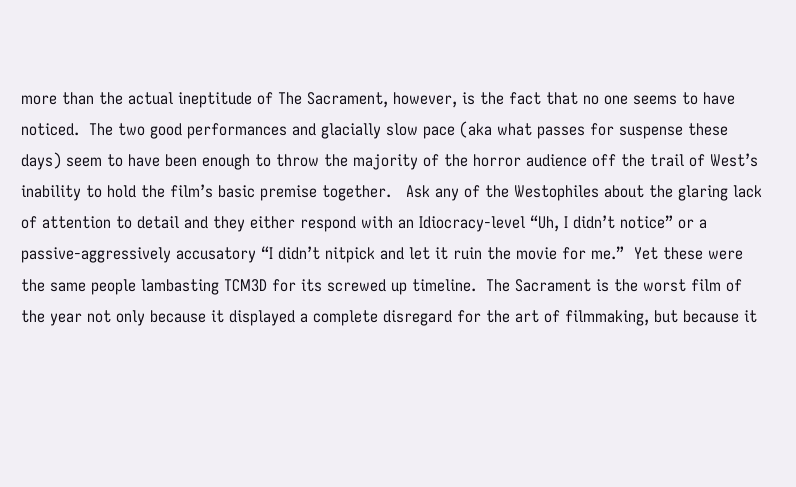more than the actual ineptitude of The Sacrament, however, is the fact that no one seems to have noticed.  The two good performances and glacially slow pace (aka what passes for suspense these days) seem to have been enough to throw the majority of the horror audience off the trail of West’s inability to hold the film’s basic premise together.   Ask any of the Westophiles about the glaring lack of attention to detail and they either respond with an Idiocracy-level “Uh, I didn’t notice” or a passive-aggressively accusatory “I didn’t nitpick and let it ruin the movie for me.”  Yet these were the same people lambasting TCM3D for its screwed up timeline.  The Sacrament is the worst film of the year not only because it displayed a complete disregard for the art of filmmaking, but because it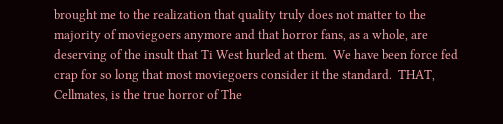brought me to the realization that quality truly does not matter to the majority of moviegoers anymore and that horror fans, as a whole, are deserving of the insult that Ti West hurled at them.  We have been force fed crap for so long that most moviegoers consider it the standard.  THAT, Cellmates, is the true horror of The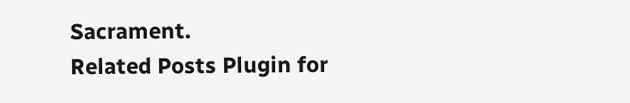Sacrament.
Related Posts Plugin for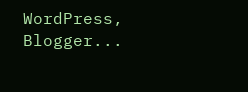WordPress, Blogger...